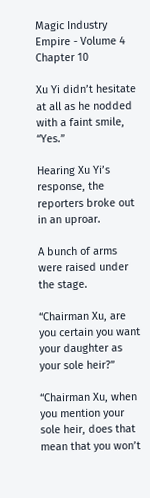Magic Industry Empire - Volume 4 Chapter 10

Xu Yi didn’t hesitate at all as he nodded with a faint smile, “Yes.”

Hearing Xu Yi’s response, the reporters broke out in an uproar.

A bunch of arms were raised under the stage.

“Chairman Xu, are you certain you want your daughter as your sole heir?”

“Chairman Xu, when you mention your sole heir, does that mean that you won’t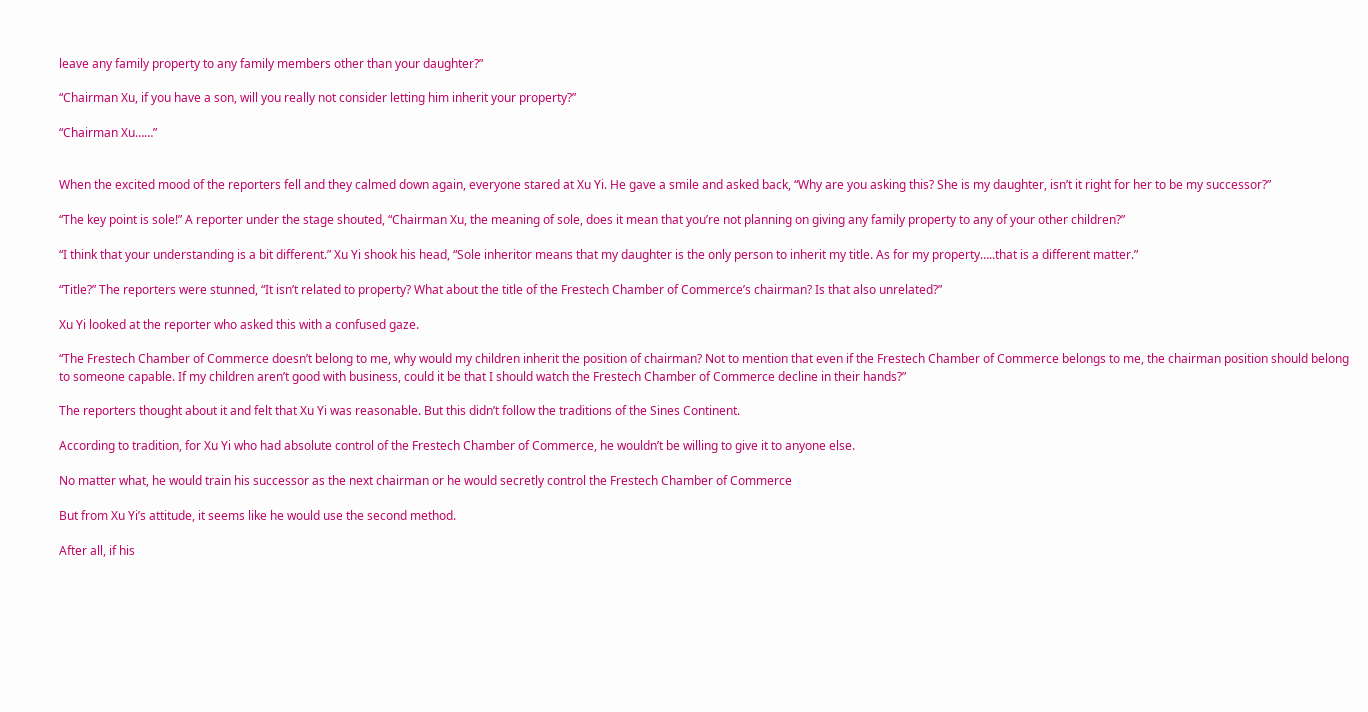leave any family property to any family members other than your daughter?”

“Chairman Xu, if you have a son, will you really not consider letting him inherit your property?”

“Chairman Xu……”


When the excited mood of the reporters fell and they calmed down again, everyone stared at Xu Yi. He gave a smile and asked back, “Why are you asking this? She is my daughter, isn’t it right for her to be my successor?”

“The key point is sole!” A reporter under the stage shouted, “Chairman Xu, the meaning of sole, does it mean that you’re not planning on giving any family property to any of your other children?”

“I think that your understanding is a bit different.” Xu Yi shook his head, “Sole inheritor means that my daughter is the only person to inherit my title. As for my property…..that is a different matter.”

“Title?” The reporters were stunned, “It isn’t related to property? What about the title of the Frestech Chamber of Commerce’s chairman? Is that also unrelated?”

Xu Yi looked at the reporter who asked this with a confused gaze.

“The Frestech Chamber of Commerce doesn’t belong to me, why would my children inherit the position of chairman? Not to mention that even if the Frestech Chamber of Commerce belongs to me, the chairman position should belong to someone capable. If my children aren’t good with business, could it be that I should watch the Frestech Chamber of Commerce decline in their hands?”

The reporters thought about it and felt that Xu Yi was reasonable. But this didn’t follow the traditions of the Sines Continent.

According to tradition, for Xu Yi who had absolute control of the Frestech Chamber of Commerce, he wouldn’t be willing to give it to anyone else.

No matter what, he would train his successor as the next chairman or he would secretly control the Frestech Chamber of Commerce

But from Xu Yi’s attitude, it seems like he would use the second method.

After all, if his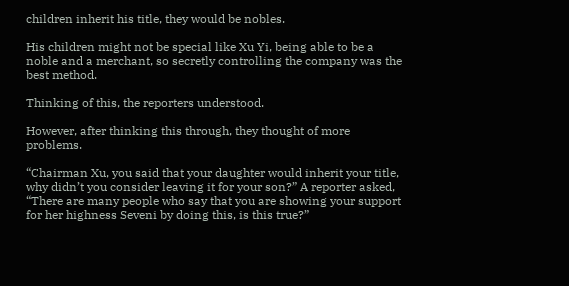children inherit his title, they would be nobles.

His children might not be special like Xu Yi, being able to be a noble and a merchant, so secretly controlling the company was the best method.

Thinking of this, the reporters understood.

However, after thinking this through, they thought of more problems.

“Chairman Xu, you said that your daughter would inherit your title, why didn’t you consider leaving it for your son?” A reporter asked, “There are many people who say that you are showing your support for her highness Seveni by doing this, is this true?”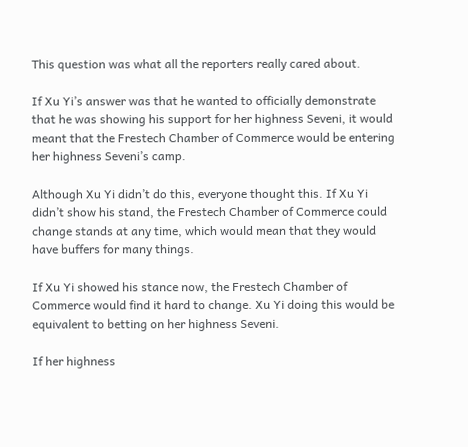This question was what all the reporters really cared about.

If Xu Yi’s answer was that he wanted to officially demonstrate that he was showing his support for her highness Seveni, it would meant that the Frestech Chamber of Commerce would be entering her highness Seveni’s camp.

Although Xu Yi didn’t do this, everyone thought this. If Xu Yi didn’t show his stand, the Frestech Chamber of Commerce could change stands at any time, which would mean that they would have buffers for many things.

If Xu Yi showed his stance now, the Frestech Chamber of Commerce would find it hard to change. Xu Yi doing this would be equivalent to betting on her highness Seveni.

If her highness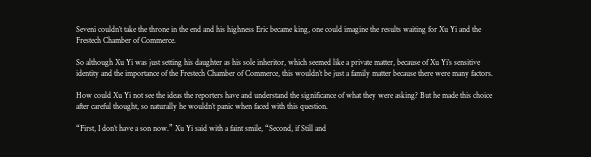Seveni couldn’t take the throne in the end and his highness Eric became king, one could imagine the results waiting for Xu Yi and the Frestech Chamber of Commerce.

So although Xu Yi was just setting his daughter as his sole inheritor, which seemed like a private matter, because of Xu Yi’s sensitive identity and the importance of the Frestech Chamber of Commerce, this wouldn’t be just a family matter because there were many factors.

How could Xu Yi not see the ideas the reporters have and understand the significance of what they were asking? But he made this choice after careful thought, so naturally he wouldn’t panic when faced with this question.

“First, I don’t have a son now.” Xu Yi said with a faint smile, “Second, if Still and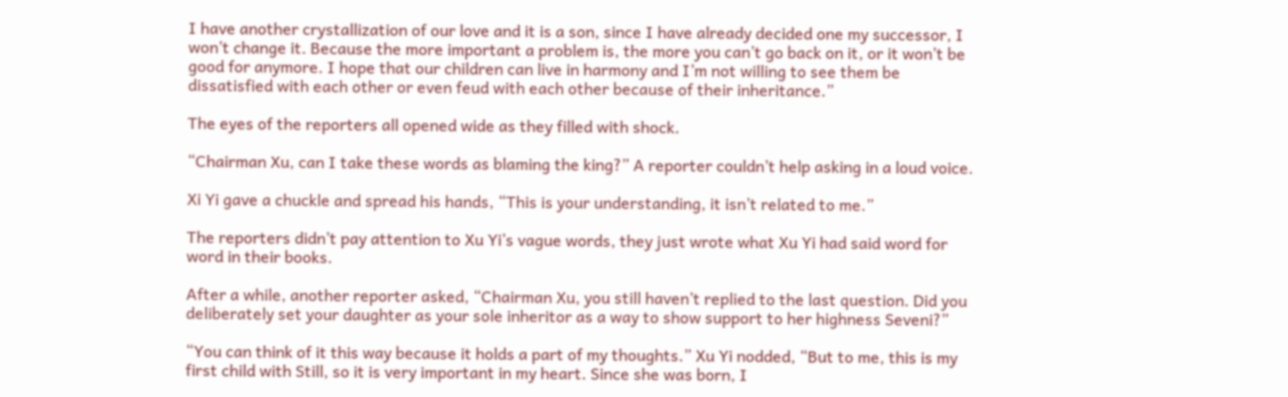I have another crystallization of our love and it is a son, since I have already decided one my successor, I won’t change it. Because the more important a problem is, the more you can’t go back on it, or it won’t be good for anymore. I hope that our children can live in harmony and I’m not willing to see them be dissatisfied with each other or even feud with each other because of their inheritance.”

The eyes of the reporters all opened wide as they filled with shock.

“Chairman Xu, can I take these words as blaming the king?” A reporter couldn’t help asking in a loud voice.

Xi Yi gave a chuckle and spread his hands, “This is your understanding, it isn’t related to me.”

The reporters didn’t pay attention to Xu Yi’s vague words, they just wrote what Xu Yi had said word for word in their books.

After a while, another reporter asked, “Chairman Xu, you still haven’t replied to the last question. Did you deliberately set your daughter as your sole inheritor as a way to show support to her highness Seveni?”

“You can think of it this way because it holds a part of my thoughts.” Xu Yi nodded, “But to me, this is my first child with Still, so it is very important in my heart. Since she was born, I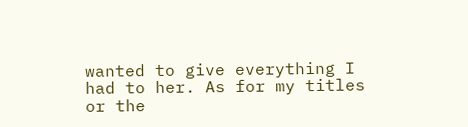wanted to give everything I had to her. As for my titles or the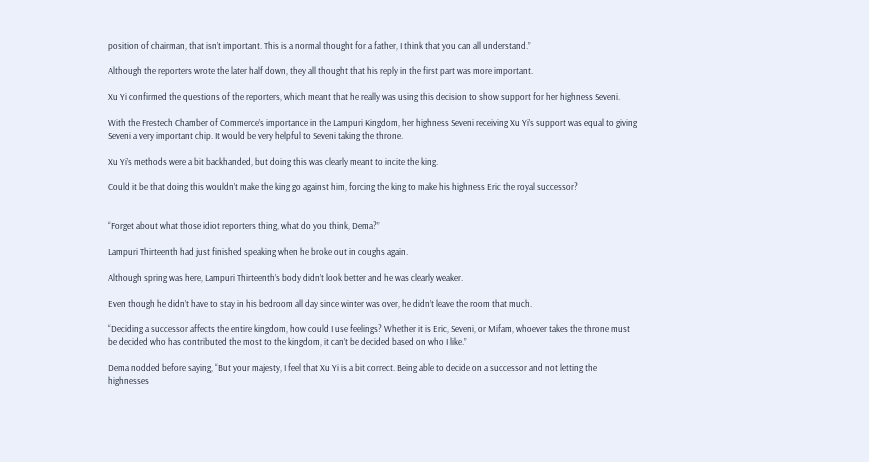position of chairman, that isn’t important. This is a normal thought for a father, I think that you can all understand.”

Although the reporters wrote the later half down, they all thought that his reply in the first part was more important.

Xu Yi confirmed the questions of the reporters, which meant that he really was using this decision to show support for her highness Seveni.

With the Frestech Chamber of Commerce’s importance in the Lampuri Kingdom, her highness Seveni receiving Xu Yi’s support was equal to giving Seveni a very important chip. It would be very helpful to Seveni taking the throne.

Xu Yi’s methods were a bit backhanded, but doing this was clearly meant to incite the king.

Could it be that doing this wouldn’t make the king go against him, forcing the king to make his highness Eric the royal successor?


“Forget about what those idiot reporters thing, what do you think, Dema?”

Lampuri Thirteenth had just finished speaking when he broke out in coughs again.

Although spring was here, Lampuri Thirteenth’s body didn’t look better and he was clearly weaker.

Even though he didn’t have to stay in his bedroom all day since winter was over, he didn’t leave the room that much.

“Deciding a successor affects the entire kingdom, how could I use feelings? Whether it is Eric, Seveni, or Mifam, whoever takes the throne must be decided who has contributed the most to the kingdom, it can’t be decided based on who I like.”

Dema nodded before saying, “But your majesty, I feel that Xu Yi is a bit correct. Being able to decide on a successor and not letting the highnesses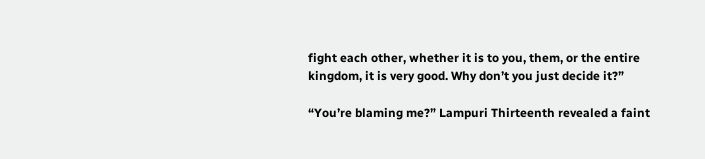fight each other, whether it is to you, them, or the entire kingdom, it is very good. Why don’t you just decide it?”

“You’re blaming me?” Lampuri Thirteenth revealed a faint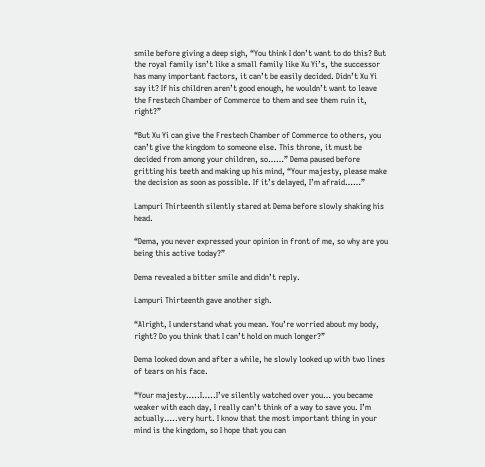smile before giving a deep sigh, “You think I don’t want to do this? But the royal family isn’t like a small family like Xu Yi’s, the successor has many important factors, it can’t be easily decided. Didn’t Xu Yi say it? If his children aren’t good enough, he wouldn’t want to leave the Frestech Chamber of Commerce to them and see them ruin it, right?”

“But Xu Yi can give the Frestech Chamber of Commerce to others, you can’t give the kingdom to someone else. This throne, it must be decided from among your children, so……” Dema paused before gritting his teeth and making up his mind, “Your majesty, please make the decision as soon as possible. If it’s delayed, I’m afraid……”

Lampuri Thirteenth silently stared at Dema before slowly shaking his head.

“Dema, you never expressed your opinion in front of me, so why are you being this active today?”

Dema revealed a bitter smile and didn’t reply.

Lampuri Thirteenth gave another sigh.

“Alright, I understand what you mean. You’re worried about my body, right? Do you think that I can’t hold on much longer?”

Dema looked down and after a while, he slowly looked up with two lines of tears on his face.

“Your majesty…..I…..I’ve silently watched over you… you became weaker with each day, I really can’t think of a way to save you. I’m actually…..very hurt. I know that the most important thing in your mind is the kingdom, so I hope that you can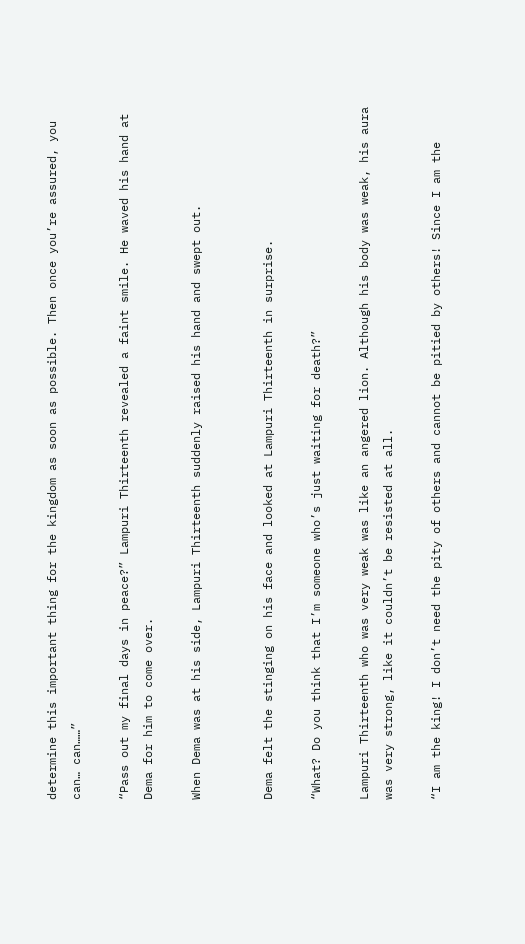determine this important thing for the kingdom as soon as possible. Then once you’re assured, you can… can……”

“Pass out my final days in peace?” Lampuri Thirteenth revealed a faint smile. He waved his hand at Dema for him to come over.

When Dema was at his side, Lampuri Thirteenth suddenly raised his hand and swept out.


Dema felt the stinging on his face and looked at Lampuri Thirteenth in surprise.

“What? Do you think that I’m someone who’s just waiting for death?”

Lampuri Thirteenth who was very weak was like an angered lion. Although his body was weak, his aura was very strong, like it couldn’t be resisted at all.

“I am the king! I don’t need the pity of others and cannot be pitied by others! Since I am the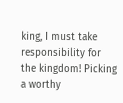king, I must take responsibility for the kingdom! Picking a worthy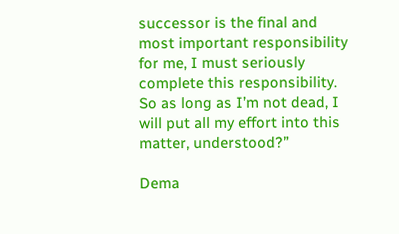successor is the final and most important responsibility for me, I must seriously complete this responsibility. So as long as I’m not dead, I will put all my effort into this matter, understood?”

Dema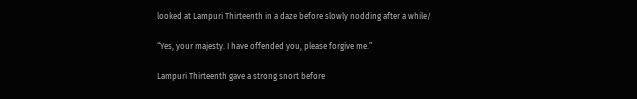looked at Lampuri Thirteenth in a daze before slowly nodding after a while/

“Yes, your majesty. I have offended you, please forgive me.”

Lampuri Thirteenth gave a strong snort before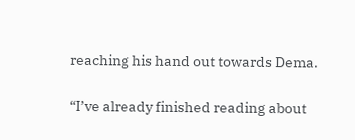reaching his hand out towards Dema.

“I’ve already finished reading about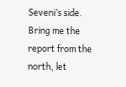Seveni’s side. Bring me the report from the north, let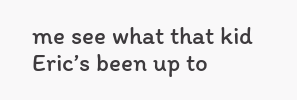me see what that kid Eric’s been up to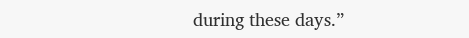during these days.”